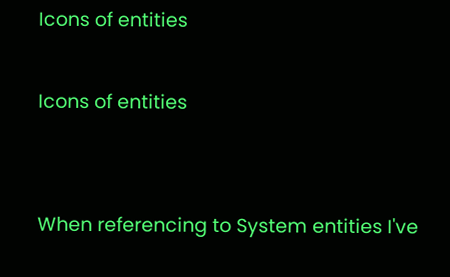Icons of entities

Icons of entities


When referencing to System entities I've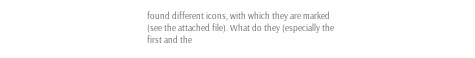found different icons, with which they are marked (see the attached file). What do they (especially the first and the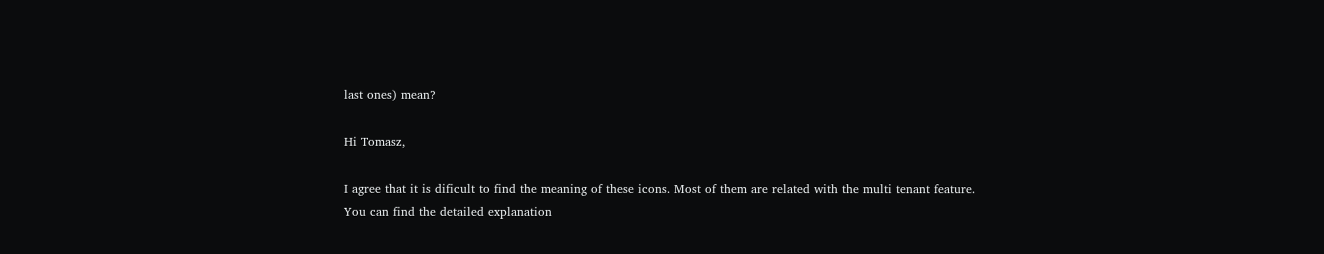last ones) mean?

Hi Tomasz,

I agree that it is dificult to find the meaning of these icons. Most of them are related with the multi tenant feature.
You can find the detailed explanation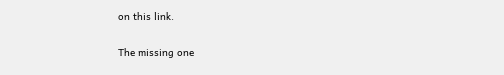on this link.

The missing one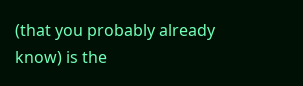(that you probably already know) is the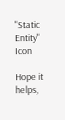"Static Entity" Icon

Hope it helps,